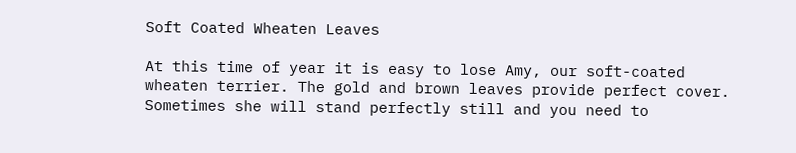Soft Coated Wheaten Leaves

At this time of year it is easy to lose Amy, our soft-coated wheaten terrier. The gold and brown leaves provide perfect cover. Sometimes she will stand perfectly still and you need to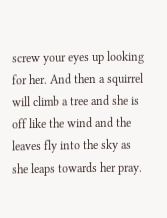screw your eyes up looking for her. And then a squirrel will climb a tree and she is off like the wind and the leaves fly into the sky as she leaps towards her pray.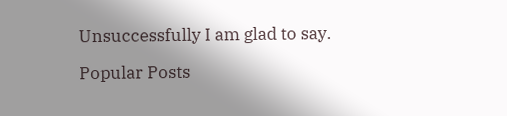Unsuccessfully I am glad to say.

Popular Posts